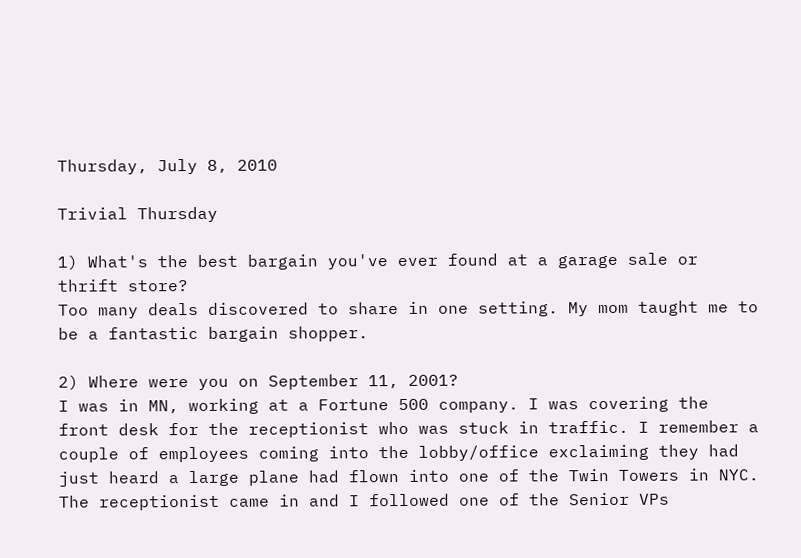Thursday, July 8, 2010

Trivial Thursday

1) What's the best bargain you've ever found at a garage sale or thrift store?
Too many deals discovered to share in one setting. My mom taught me to be a fantastic bargain shopper.

2) Where were you on September 11, 2001?
I was in MN, working at a Fortune 500 company. I was covering the front desk for the receptionist who was stuck in traffic. I remember a couple of employees coming into the lobby/office exclaiming they had just heard a large plane had flown into one of the Twin Towers in NYC. The receptionist came in and I followed one of the Senior VPs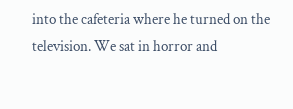into the cafeteria where he turned on the television. We sat in horror and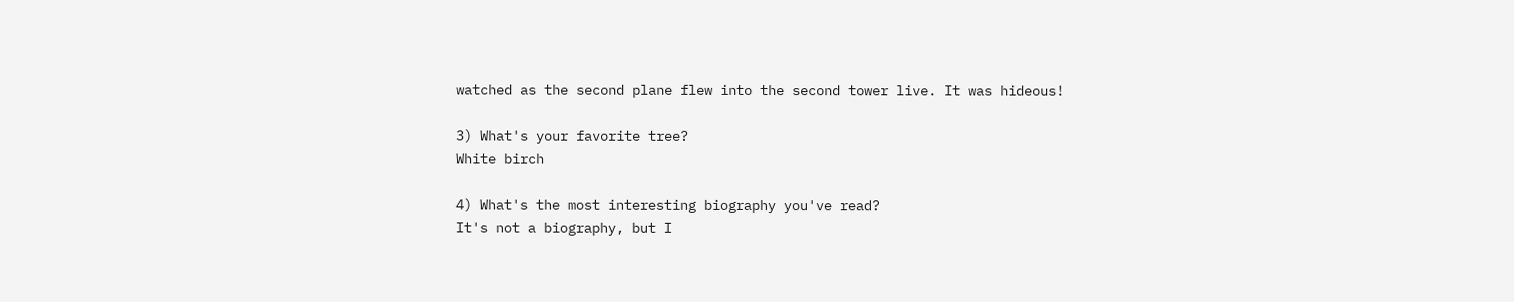watched as the second plane flew into the second tower live. It was hideous!

3) What's your favorite tree?
White birch

4) What's the most interesting biography you've read?
It's not a biography, but I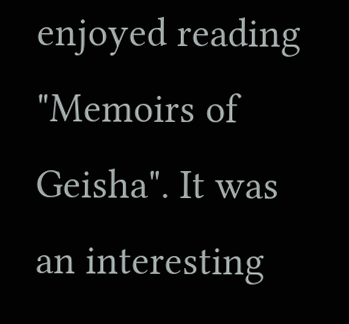enjoyed reading "Memoirs of Geisha". It was an interesting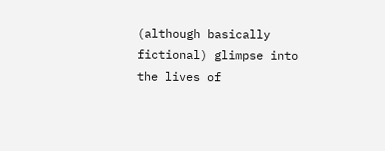(although basically fictional) glimpse into the lives of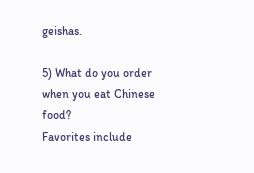geishas.

5) What do you order when you eat Chinese food?
Favorites include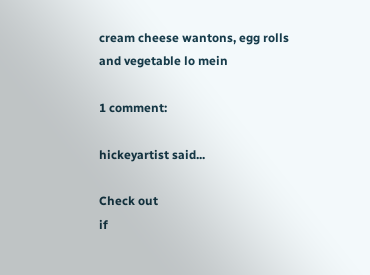cream cheese wantons, egg rolls and vegetable lo mein

1 comment:

hickeyartist said...

Check out
if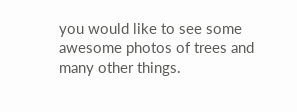you would like to see some awesome photos of trees and many other things.